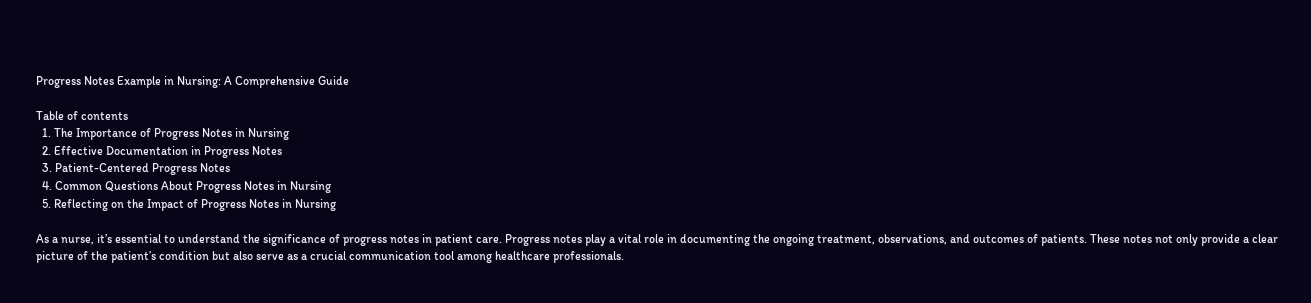Progress Notes Example in Nursing: A Comprehensive Guide

Table of contents
  1. The Importance of Progress Notes in Nursing
  2. Effective Documentation in Progress Notes
  3. Patient-Centered Progress Notes
  4. Common Questions About Progress Notes in Nursing
  5. Reflecting on the Impact of Progress Notes in Nursing

As a nurse, it’s essential to understand the significance of progress notes in patient care. Progress notes play a vital role in documenting the ongoing treatment, observations, and outcomes of patients. These notes not only provide a clear picture of the patient’s condition but also serve as a crucial communication tool among healthcare professionals.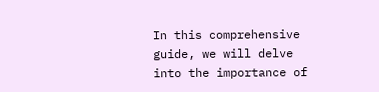In this comprehensive guide, we will delve into the importance of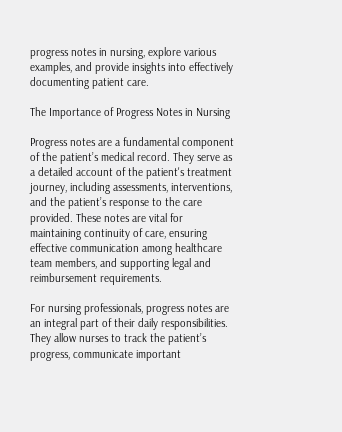progress notes in nursing, explore various examples, and provide insights into effectively documenting patient care.

The Importance of Progress Notes in Nursing

Progress notes are a fundamental component of the patient’s medical record. They serve as a detailed account of the patient's treatment journey, including assessments, interventions, and the patient’s response to the care provided. These notes are vital for maintaining continuity of care, ensuring effective communication among healthcare team members, and supporting legal and reimbursement requirements.

For nursing professionals, progress notes are an integral part of their daily responsibilities. They allow nurses to track the patient’s progress, communicate important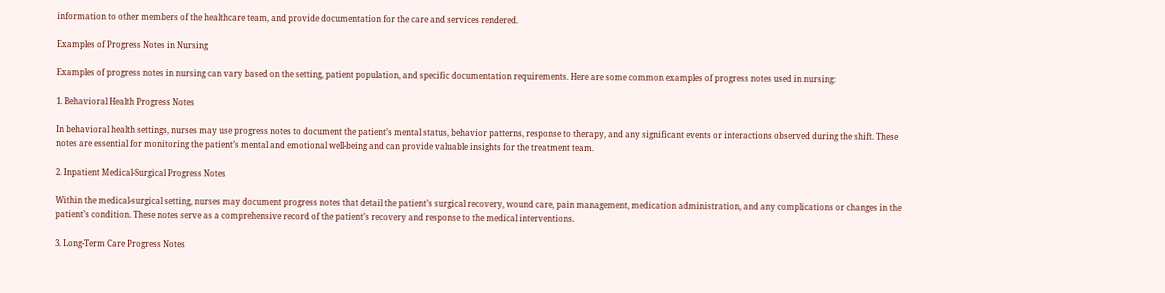information to other members of the healthcare team, and provide documentation for the care and services rendered.

Examples of Progress Notes in Nursing

Examples of progress notes in nursing can vary based on the setting, patient population, and specific documentation requirements. Here are some common examples of progress notes used in nursing:

1. Behavioral Health Progress Notes

In behavioral health settings, nurses may use progress notes to document the patient’s mental status, behavior patterns, response to therapy, and any significant events or interactions observed during the shift. These notes are essential for monitoring the patient’s mental and emotional well-being and can provide valuable insights for the treatment team.

2. Inpatient Medical-Surgical Progress Notes

Within the medical-surgical setting, nurses may document progress notes that detail the patient’s surgical recovery, wound care, pain management, medication administration, and any complications or changes in the patient’s condition. These notes serve as a comprehensive record of the patient’s recovery and response to the medical interventions.

3. Long-Term Care Progress Notes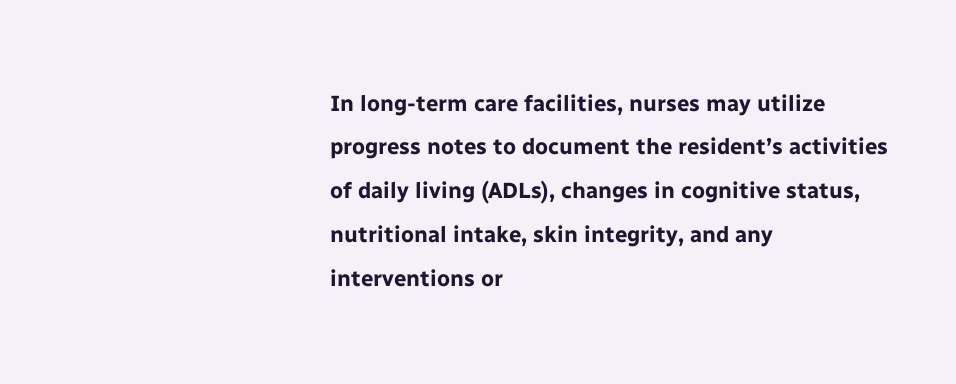In long-term care facilities, nurses may utilize progress notes to document the resident’s activities of daily living (ADLs), changes in cognitive status, nutritional intake, skin integrity, and any interventions or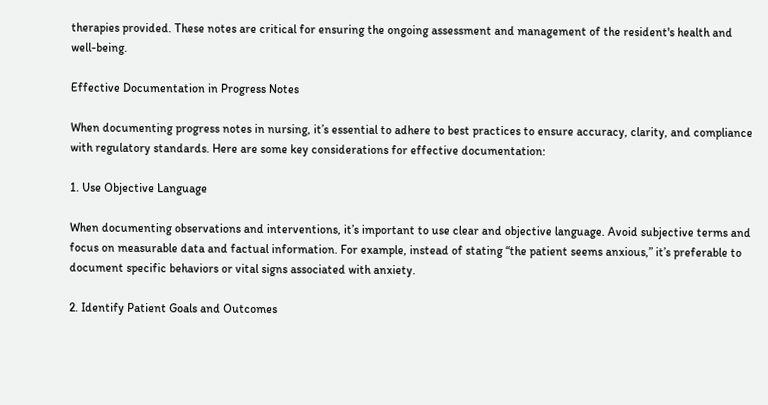therapies provided. These notes are critical for ensuring the ongoing assessment and management of the resident's health and well-being.

Effective Documentation in Progress Notes

When documenting progress notes in nursing, it’s essential to adhere to best practices to ensure accuracy, clarity, and compliance with regulatory standards. Here are some key considerations for effective documentation:

1. Use Objective Language

When documenting observations and interventions, it’s important to use clear and objective language. Avoid subjective terms and focus on measurable data and factual information. For example, instead of stating “the patient seems anxious,” it’s preferable to document specific behaviors or vital signs associated with anxiety.

2. Identify Patient Goals and Outcomes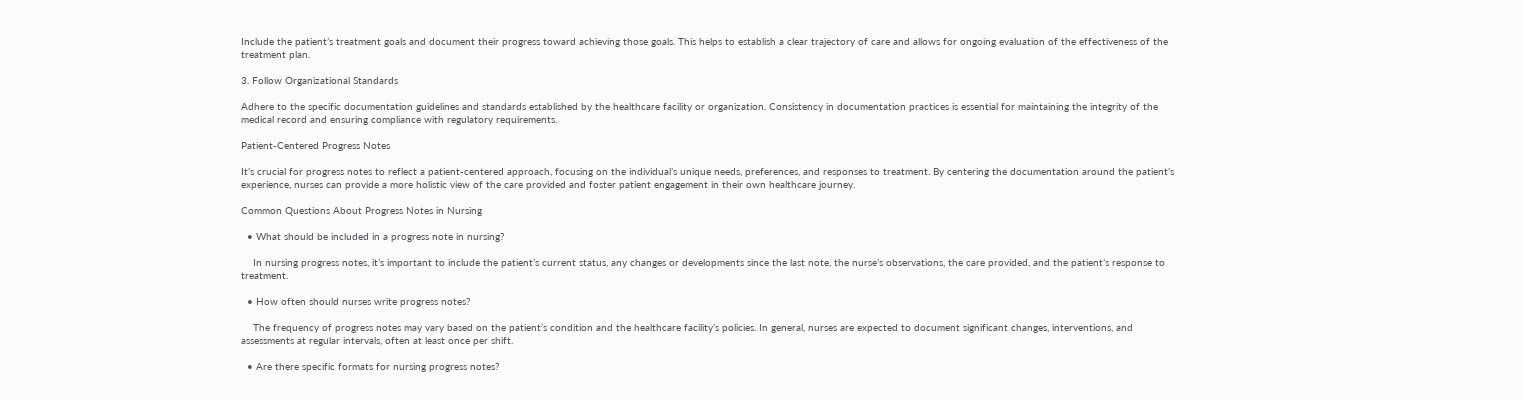Include the patient’s treatment goals and document their progress toward achieving those goals. This helps to establish a clear trajectory of care and allows for ongoing evaluation of the effectiveness of the treatment plan.

3. Follow Organizational Standards

Adhere to the specific documentation guidelines and standards established by the healthcare facility or organization. Consistency in documentation practices is essential for maintaining the integrity of the medical record and ensuring compliance with regulatory requirements.

Patient-Centered Progress Notes

It’s crucial for progress notes to reflect a patient-centered approach, focusing on the individual’s unique needs, preferences, and responses to treatment. By centering the documentation around the patient’s experience, nurses can provide a more holistic view of the care provided and foster patient engagement in their own healthcare journey.

Common Questions About Progress Notes in Nursing

  • What should be included in a progress note in nursing?

    In nursing progress notes, it’s important to include the patient’s current status, any changes or developments since the last note, the nurse’s observations, the care provided, and the patient’s response to treatment.

  • How often should nurses write progress notes?

    The frequency of progress notes may vary based on the patient’s condition and the healthcare facility’s policies. In general, nurses are expected to document significant changes, interventions, and assessments at regular intervals, often at least once per shift.

  • Are there specific formats for nursing progress notes?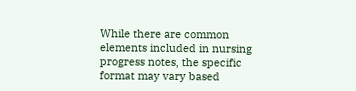While there are common elements included in nursing progress notes, the specific format may vary based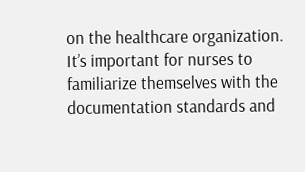on the healthcare organization. It’s important for nurses to familiarize themselves with the documentation standards and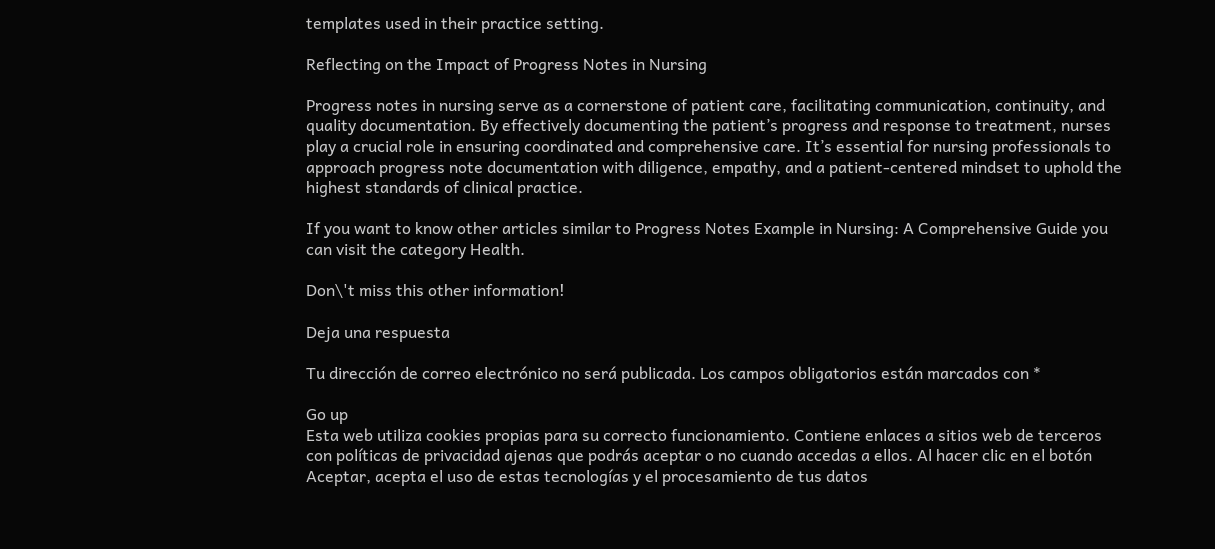templates used in their practice setting.

Reflecting on the Impact of Progress Notes in Nursing

Progress notes in nursing serve as a cornerstone of patient care, facilitating communication, continuity, and quality documentation. By effectively documenting the patient’s progress and response to treatment, nurses play a crucial role in ensuring coordinated and comprehensive care. It’s essential for nursing professionals to approach progress note documentation with diligence, empathy, and a patient-centered mindset to uphold the highest standards of clinical practice.

If you want to know other articles similar to Progress Notes Example in Nursing: A Comprehensive Guide you can visit the category Health.

Don\'t miss this other information!

Deja una respuesta

Tu dirección de correo electrónico no será publicada. Los campos obligatorios están marcados con *

Go up
Esta web utiliza cookies propias para su correcto funcionamiento. Contiene enlaces a sitios web de terceros con políticas de privacidad ajenas que podrás aceptar o no cuando accedas a ellos. Al hacer clic en el botón Aceptar, acepta el uso de estas tecnologías y el procesamiento de tus datos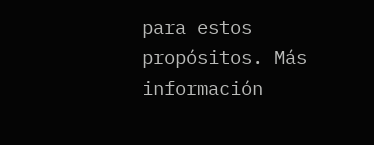para estos propósitos. Más información